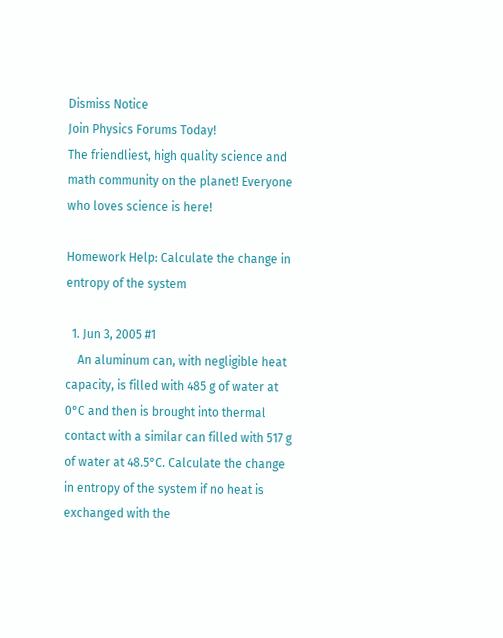Dismiss Notice
Join Physics Forums Today!
The friendliest, high quality science and math community on the planet! Everyone who loves science is here!

Homework Help: Calculate the change in entropy of the system

  1. Jun 3, 2005 #1
    An aluminum can, with negligible heat capacity, is filled with 485 g of water at 0°C and then is brought into thermal contact with a similar can filled with 517 g of water at 48.5°C. Calculate the change in entropy of the system if no heat is exchanged with the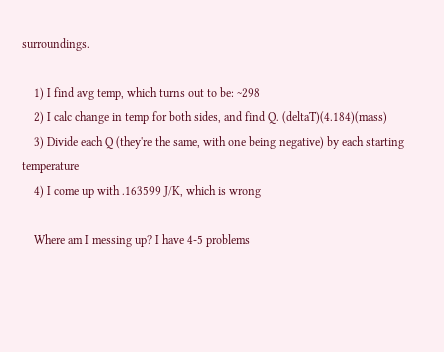surroundings.

    1) I find avg temp, which turns out to be: ~298
    2) I calc change in temp for both sides, and find Q. (deltaT)(4.184)(mass)
    3) Divide each Q (they're the same, with one being negative) by each starting temperature
    4) I come up with .163599 J/K, which is wrong

    Where am I messing up? I have 4-5 problems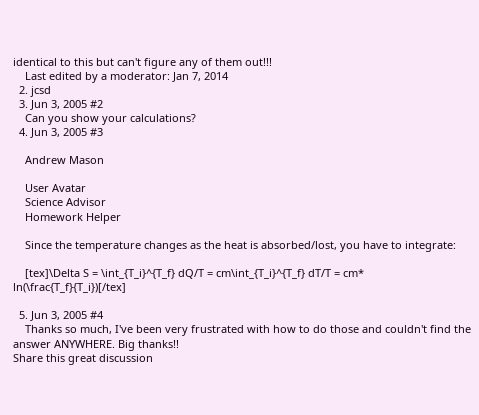identical to this but can't figure any of them out!!!
    Last edited by a moderator: Jan 7, 2014
  2. jcsd
  3. Jun 3, 2005 #2
    Can you show your calculations?
  4. Jun 3, 2005 #3

    Andrew Mason

    User Avatar
    Science Advisor
    Homework Helper

    Since the temperature changes as the heat is absorbed/lost, you have to integrate:

    [tex]\Delta S = \int_{T_i}^{T_f} dQ/T = cm\int_{T_i}^{T_f} dT/T = cm* ln(\frac{T_f}{T_i})[/tex]

  5. Jun 3, 2005 #4
    Thanks so much, I've been very frustrated with how to do those and couldn't find the answer ANYWHERE. Big thanks!!
Share this great discussion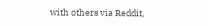with others via Reddit,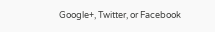Google+, Twitter, or Facebook